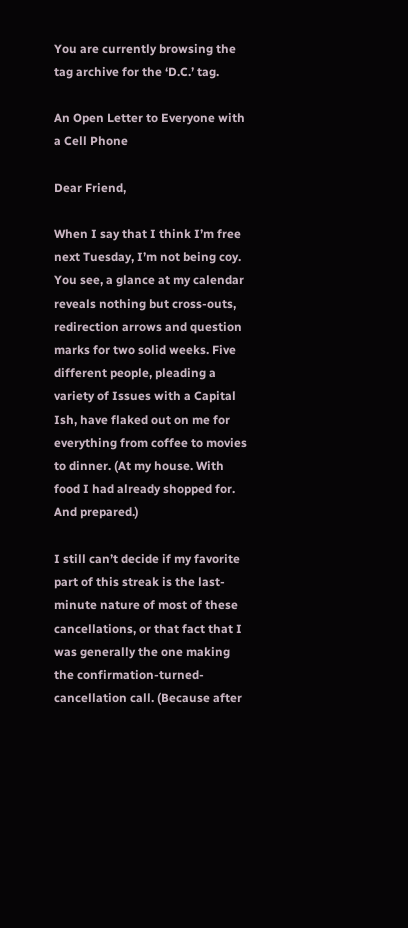You are currently browsing the tag archive for the ‘D.C.’ tag.

An Open Letter to Everyone with a Cell Phone

Dear Friend,

When I say that I think I’m free next Tuesday, I’m not being coy. You see, a glance at my calendar reveals nothing but cross-outs, redirection arrows and question marks for two solid weeks. Five different people, pleading a variety of Issues with a Capital Ish, have flaked out on me for everything from coffee to movies to dinner. (At my house. With food I had already shopped for. And prepared.)

I still can’t decide if my favorite part of this streak is the last-minute nature of most of these cancellations, or that fact that I was generally the one making the confirmation-turned-cancellation call. (Because after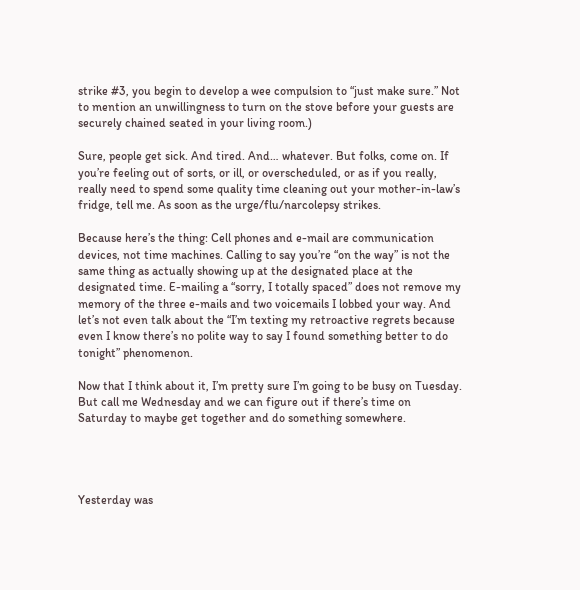strike #3, you begin to develop a wee compulsion to “just make sure.” Not to mention an unwillingness to turn on the stove before your guests are securely chained seated in your living room.)

Sure, people get sick. And tired. And… whatever. But folks, come on. If you’re feeling out of sorts, or ill, or overscheduled, or as if you really, really need to spend some quality time cleaning out your mother-in-law’s fridge, tell me. As soon as the urge/flu/narcolepsy strikes.

Because here’s the thing: Cell phones and e-mail are communication devices, not time machines. Calling to say you’re “on the way” is not the same thing as actually showing up at the designated place at the designated time. E-mailing a “sorry, I totally spaced” does not remove my memory of the three e-mails and two voicemails I lobbed your way. And let’s not even talk about the “I’m texting my retroactive regrets because even I know there’s no polite way to say I found something better to do tonight” phenomenon.

Now that I think about it, I’m pretty sure I’m going to be busy on Tuesday. But call me Wednesday and we can figure out if there’s time on Saturday to maybe get together and do something somewhere.




Yesterday was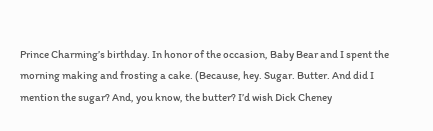Prince Charming’s birthday. In honor of the occasion, Baby Bear and I spent the morning making and frosting a cake. (Because, hey. Sugar. Butter. And did I mention the sugar? And, you know, the butter? I’d wish Dick Cheney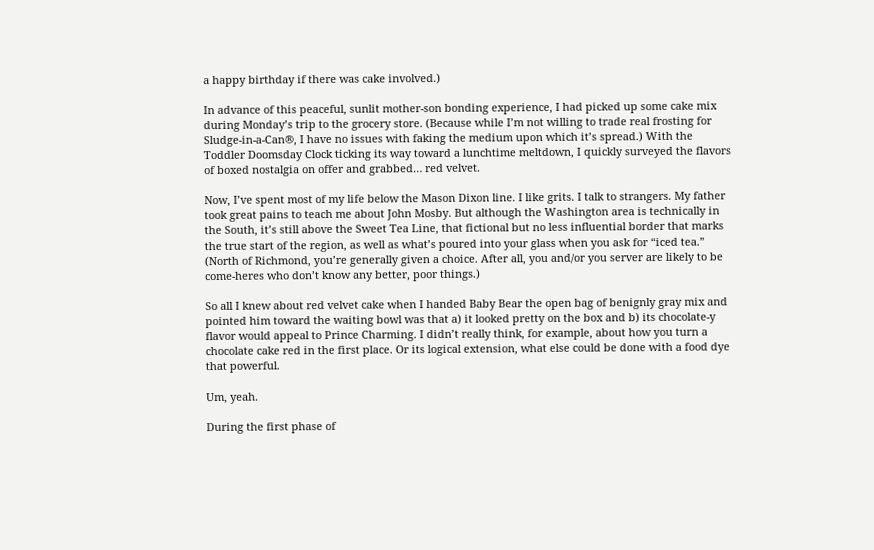a happy birthday if there was cake involved.)

In advance of this peaceful, sunlit mother-son bonding experience, I had picked up some cake mix during Monday’s trip to the grocery store. (Because while I’m not willing to trade real frosting for Sludge-in-a-Can®, I have no issues with faking the medium upon which it’s spread.) With the Toddler Doomsday Clock ticking its way toward a lunchtime meltdown, I quickly surveyed the flavors of boxed nostalgia on offer and grabbed… red velvet.

Now, I’ve spent most of my life below the Mason Dixon line. I like grits. I talk to strangers. My father took great pains to teach me about John Mosby. But although the Washington area is technically in the South, it’s still above the Sweet Tea Line, that fictional but no less influential border that marks the true start of the region, as well as what’s poured into your glass when you ask for “iced tea.” (North of Richmond, you’re generally given a choice. After all, you and/or you server are likely to be come-heres who don’t know any better, poor things.)

So all I knew about red velvet cake when I handed Baby Bear the open bag of benignly gray mix and pointed him toward the waiting bowl was that a) it looked pretty on the box and b) its chocolate-y flavor would appeal to Prince Charming. I didn’t really think, for example, about how you turn a chocolate cake red in the first place. Or its logical extension, what else could be done with a food dye that powerful.

Um, yeah.

During the first phase of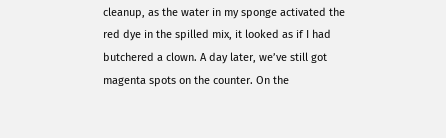cleanup, as the water in my sponge activated the red dye in the spilled mix, it looked as if I had butchered a clown. A day later, we’ve still got magenta spots on the counter. On the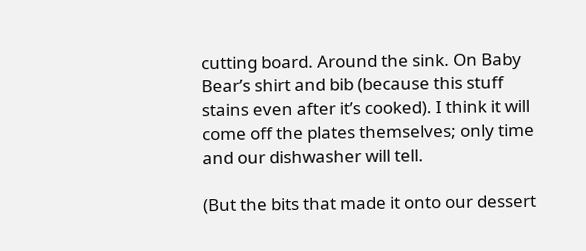cutting board. Around the sink. On Baby Bear’s shirt and bib (because this stuff stains even after it’s cooked). I think it will come off the plates themselves; only time and our dishwasher will tell.

(But the bits that made it onto our dessert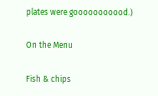plates were gooooooooood.)

On the Menu

Fish & chips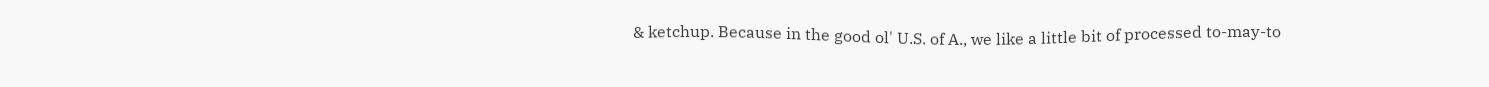& ketchup. Because in the good ol' U.S. of A., we like a little bit of processed to-may-to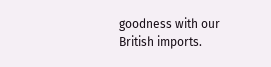goodness with our British imports.